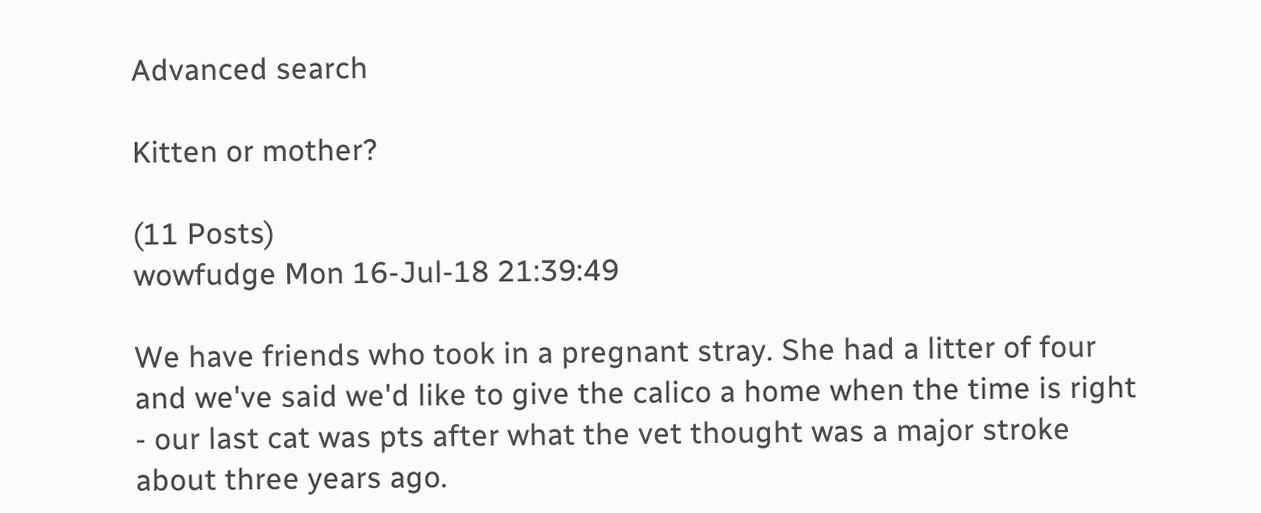Advanced search

Kitten or mother?

(11 Posts)
wowfudge Mon 16-Jul-18 21:39:49

We have friends who took in a pregnant stray. She had a litter of four and we've said we'd like to give the calico a home when the time is right - our last cat was pts after what the vet thought was a major stroke about three years ago.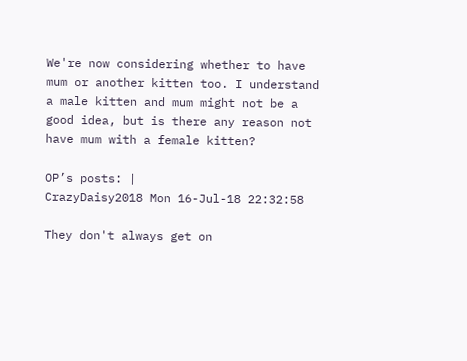We're now considering whether to have mum or another kitten too. I understand a male kitten and mum might not be a good idea, but is there any reason not have mum with a female kitten?

OP’s posts: |
CrazyDaisy2018 Mon 16-Jul-18 22:32:58

They don't always get on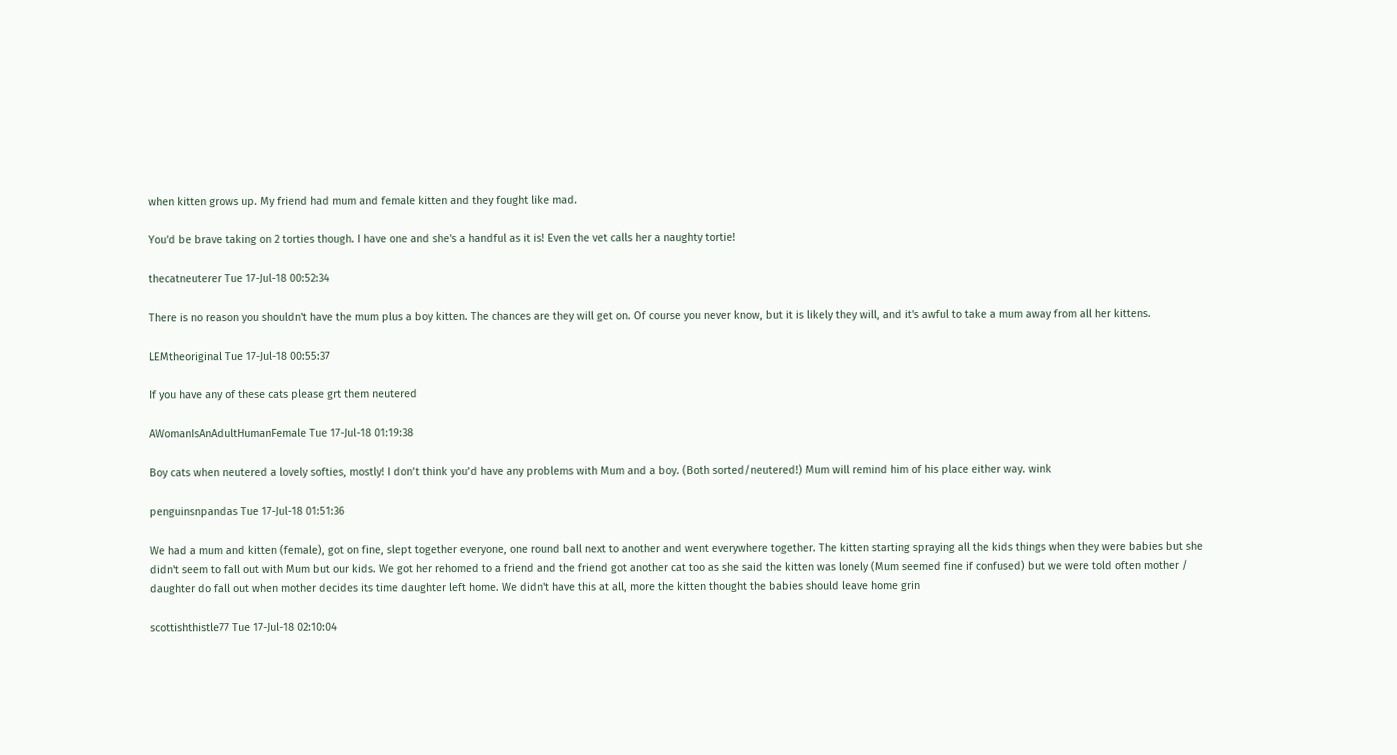when kitten grows up. My friend had mum and female kitten and they fought like mad.

You'd be brave taking on 2 torties though. I have one and she's a handful as it is! Even the vet calls her a naughty tortie!

thecatneuterer Tue 17-Jul-18 00:52:34

There is no reason you shouldn't have the mum plus a boy kitten. The chances are they will get on. Of course you never know, but it is likely they will, and it's awful to take a mum away from all her kittens.

LEMtheoriginal Tue 17-Jul-18 00:55:37

If you have any of these cats please grt them neutered

AWomanIsAnAdultHumanFemale Tue 17-Jul-18 01:19:38

Boy cats when neutered a lovely softies, mostly! I don’t think you’d have any problems with Mum and a boy. (Both sorted/neutered!) Mum will remind him of his place either way. wink

penguinsnpandas Tue 17-Jul-18 01:51:36

We had a mum and kitten (female), got on fine, slept together everyone, one round ball next to another and went everywhere together. The kitten starting spraying all the kids things when they were babies but she didn't seem to fall out with Mum but our kids. We got her rehomed to a friend and the friend got another cat too as she said the kitten was lonely (Mum seemed fine if confused) but we were told often mother / daughter do fall out when mother decides its time daughter left home. We didn't have this at all, more the kitten thought the babies should leave home grin

scottishthistle77 Tue 17-Jul-18 02:10:04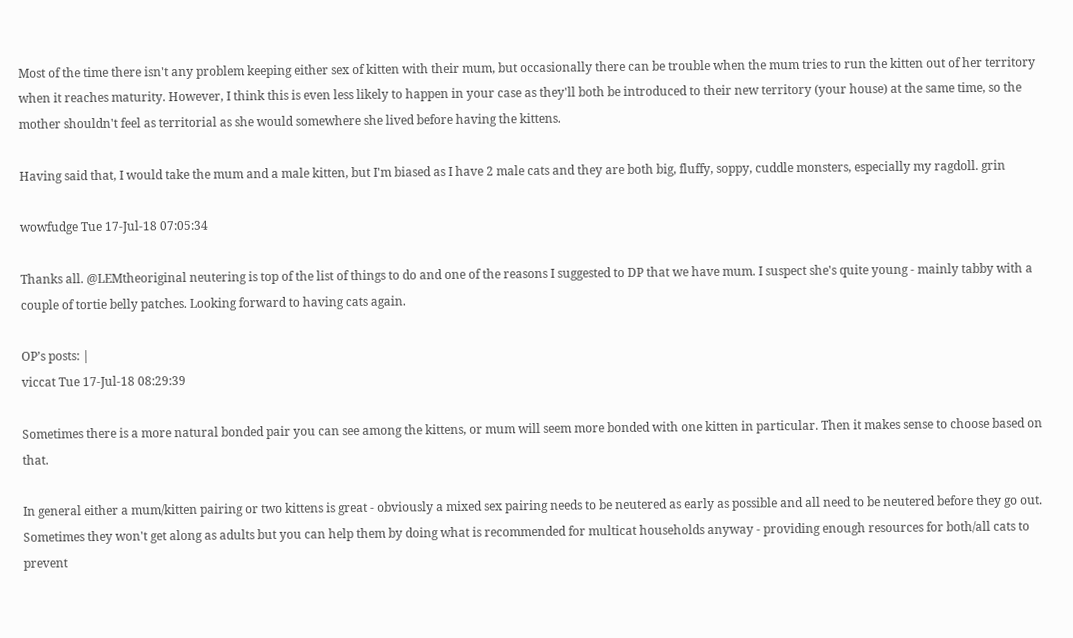Most of the time there isn't any problem keeping either sex of kitten with their mum, but occasionally there can be trouble when the mum tries to run the kitten out of her territory when it reaches maturity. However, I think this is even less likely to happen in your case as they'll both be introduced to their new territory (your house) at the same time, so the mother shouldn't feel as territorial as she would somewhere she lived before having the kittens.

Having said that, I would take the mum and a male kitten, but I'm biased as I have 2 male cats and they are both big, fluffy, soppy, cuddle monsters, especially my ragdoll. grin

wowfudge Tue 17-Jul-18 07:05:34

Thanks all. @LEMtheoriginal neutering is top of the list of things to do and one of the reasons I suggested to DP that we have mum. I suspect she's quite young - mainly tabby with a couple of tortie belly patches. Looking forward to having cats again.

OP’s posts: |
viccat Tue 17-Jul-18 08:29:39

Sometimes there is a more natural bonded pair you can see among the kittens, or mum will seem more bonded with one kitten in particular. Then it makes sense to choose based on that.

In general either a mum/kitten pairing or two kittens is great - obviously a mixed sex pairing needs to be neutered as early as possible and all need to be neutered before they go out. Sometimes they won't get along as adults but you can help them by doing what is recommended for multicat households anyway - providing enough resources for both/all cats to prevent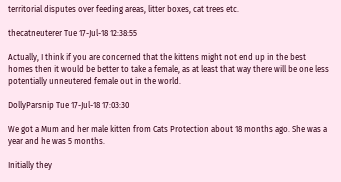territorial disputes over feeding areas, litter boxes, cat trees etc.

thecatneuterer Tue 17-Jul-18 12:38:55

Actually, I think if you are concerned that the kittens might not end up in the best homes then it would be better to take a female, as at least that way there will be one less potentially unneutered female out in the world.

DollyParsnip Tue 17-Jul-18 17:03:30

We got a Mum and her male kitten from Cats Protection about 18 months ago. She was a year and he was 5 months.

Initially they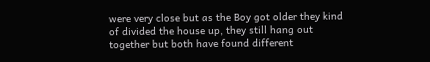were very close but as the Boy got older they kind of divided the house up, they still hang out together but both have found different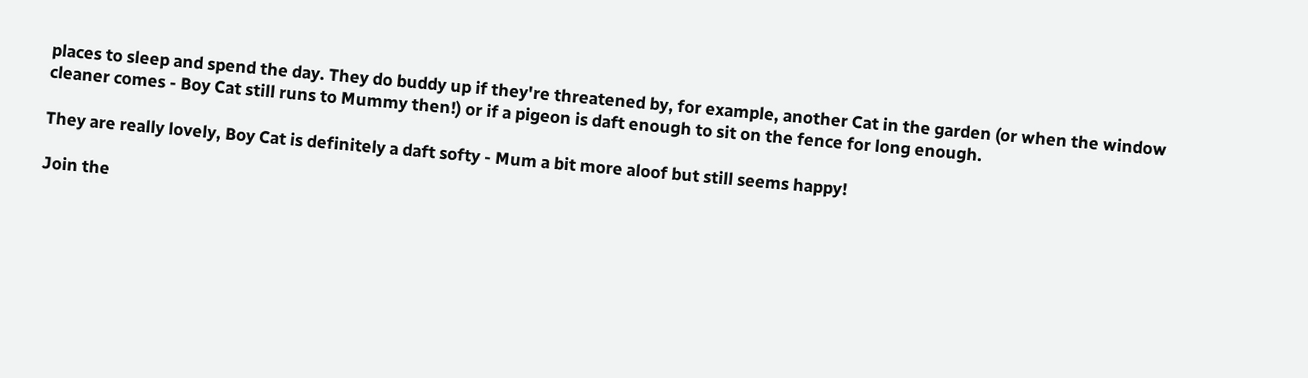places to sleep and spend the day. They do buddy up if they're threatened by, for example, another Cat in the garden (or when the window cleaner comes - Boy Cat still runs to Mummy then!) or if a pigeon is daft enough to sit on the fence for long enough.

They are really lovely, Boy Cat is definitely a daft softy - Mum a bit more aloof but still seems happy!

Join the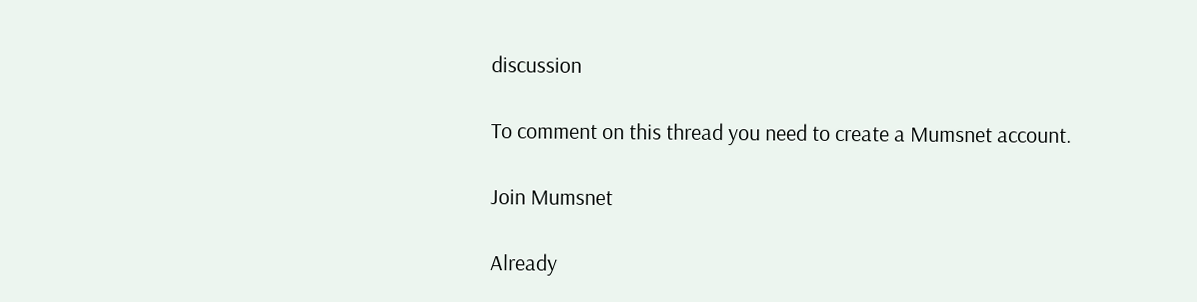discussion

To comment on this thread you need to create a Mumsnet account.

Join Mumsnet

Already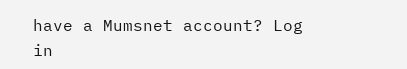have a Mumsnet account? Log in